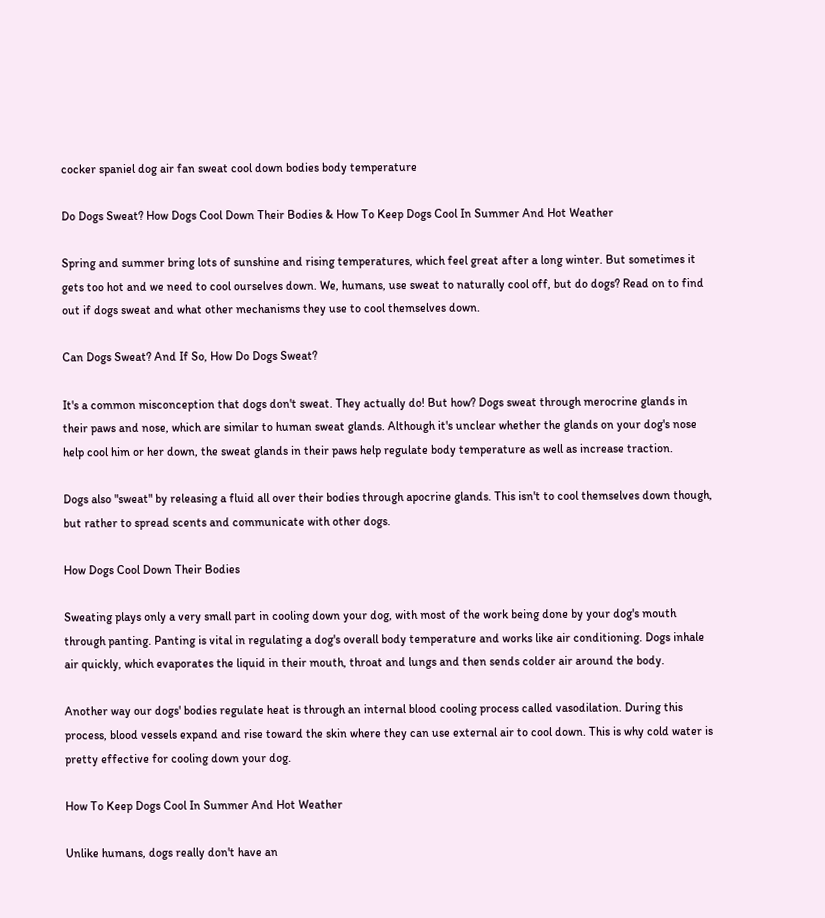cocker spaniel dog air fan sweat cool down bodies body temperature

Do Dogs Sweat? How Dogs Cool Down Their Bodies & How To Keep Dogs Cool In Summer And Hot Weather

Spring and summer bring lots of sunshine and rising temperatures, which feel great after a long winter. But sometimes it gets too hot and we need to cool ourselves down. We, humans, use sweat to naturally cool off, but do dogs? Read on to find out if dogs sweat and what other mechanisms they use to cool themselves down.

Can Dogs Sweat? And If So, How Do Dogs Sweat?

It's a common misconception that dogs don't sweat. They actually do! But how? Dogs sweat through merocrine glands in their paws and nose, which are similar to human sweat glands. Although it's unclear whether the glands on your dog's nose help cool him or her down, the sweat glands in their paws help regulate body temperature as well as increase traction.

Dogs also "sweat" by releasing a fluid all over their bodies through apocrine glands. This isn't to cool themselves down though, but rather to spread scents and communicate with other dogs.

How Dogs Cool Down Their Bodies

Sweating plays only a very small part in cooling down your dog, with most of the work being done by your dog's mouth through panting. Panting is vital in regulating a dog's overall body temperature and works like air conditioning. Dogs inhale air quickly, which evaporates the liquid in their mouth, throat and lungs and then sends colder air around the body.

Another way our dogs' bodies regulate heat is through an internal blood cooling process called vasodilation. During this process, blood vessels expand and rise toward the skin where they can use external air to cool down. This is why cold water is pretty effective for cooling down your dog.

How To Keep Dogs Cool In Summer And Hot Weather

Unlike humans, dogs really don't have an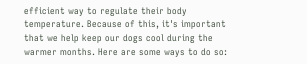efficient way to regulate their body temperature. Because of this, it's important that we help keep our dogs cool during the warmer months. Here are some ways to do so: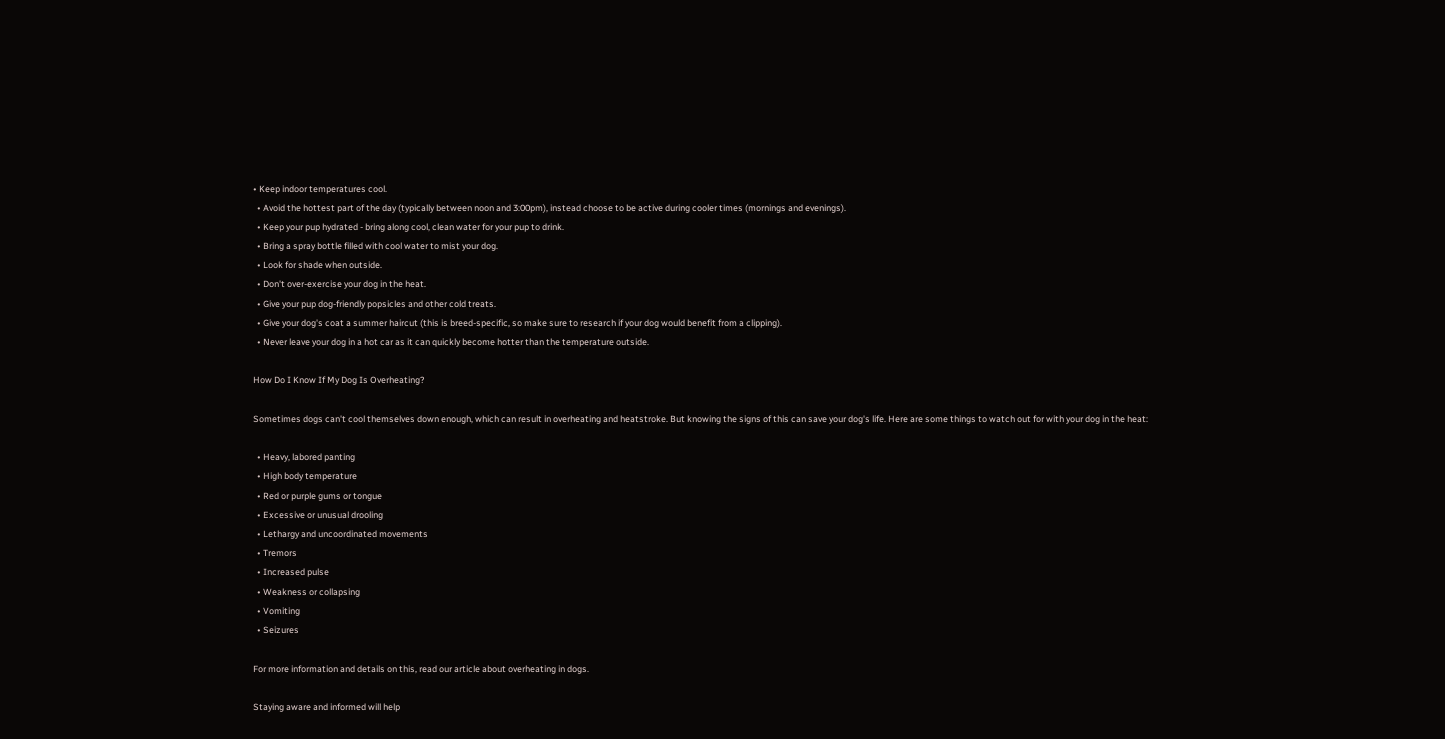• Keep indoor temperatures cool.
  • Avoid the hottest part of the day (typically between noon and 3:00pm), instead choose to be active during cooler times (mornings and evenings).
  • Keep your pup hydrated - bring along cool, clean water for your pup to drink.
  • Bring a spray bottle filled with cool water to mist your dog.
  • Look for shade when outside.
  • Don't over-exercise your dog in the heat.
  • Give your pup dog-friendly popsicles and other cold treats.
  • Give your dog's coat a summer haircut (this is breed-specific, so make sure to research if your dog would benefit from a clipping).
  • Never leave your dog in a hot car as it can quickly become hotter than the temperature outside.

How Do I Know If My Dog Is Overheating?

Sometimes dogs can't cool themselves down enough, which can result in overheating and heatstroke. But knowing the signs of this can save your dog's life. Here are some things to watch out for with your dog in the heat:

  • Heavy, labored panting
  • High body temperature
  • Red or purple gums or tongue
  • Excessive or unusual drooling
  • Lethargy and uncoordinated movements
  • Tremors
  • Increased pulse
  • Weakness or collapsing
  • Vomiting
  • Seizures

For more information and details on this, read our article about overheating in dogs.

Staying aware and informed will help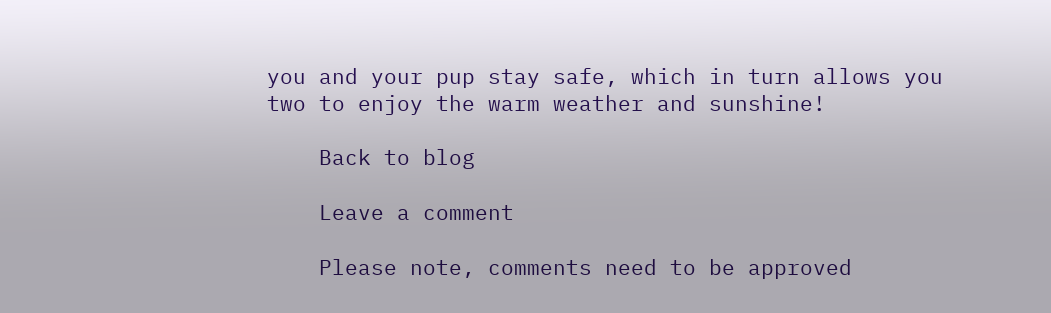you and your pup stay safe, which in turn allows you two to enjoy the warm weather and sunshine!

    Back to blog

    Leave a comment

    Please note, comments need to be approved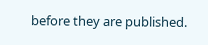before they are published.